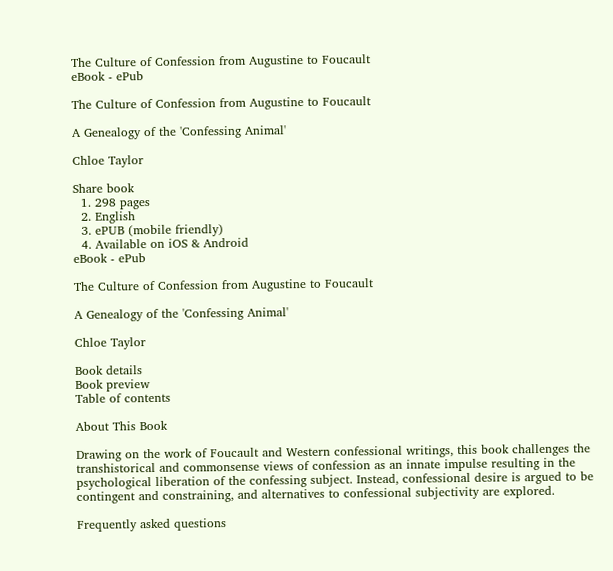The Culture of Confession from Augustine to Foucault
eBook - ePub

The Culture of Confession from Augustine to Foucault

A Genealogy of the 'Confessing Animal'

Chloe Taylor

Share book
  1. 298 pages
  2. English
  3. ePUB (mobile friendly)
  4. Available on iOS & Android
eBook - ePub

The Culture of Confession from Augustine to Foucault

A Genealogy of the 'Confessing Animal'

Chloe Taylor

Book details
Book preview
Table of contents

About This Book

Drawing on the work of Foucault and Western confessional writings, this book challenges the transhistorical and commonsense views of confession as an innate impulse resulting in the psychological liberation of the confessing subject. Instead, confessional desire is argued to be contingent and constraining, and alternatives to confessional subjectivity are explored.

Frequently asked questions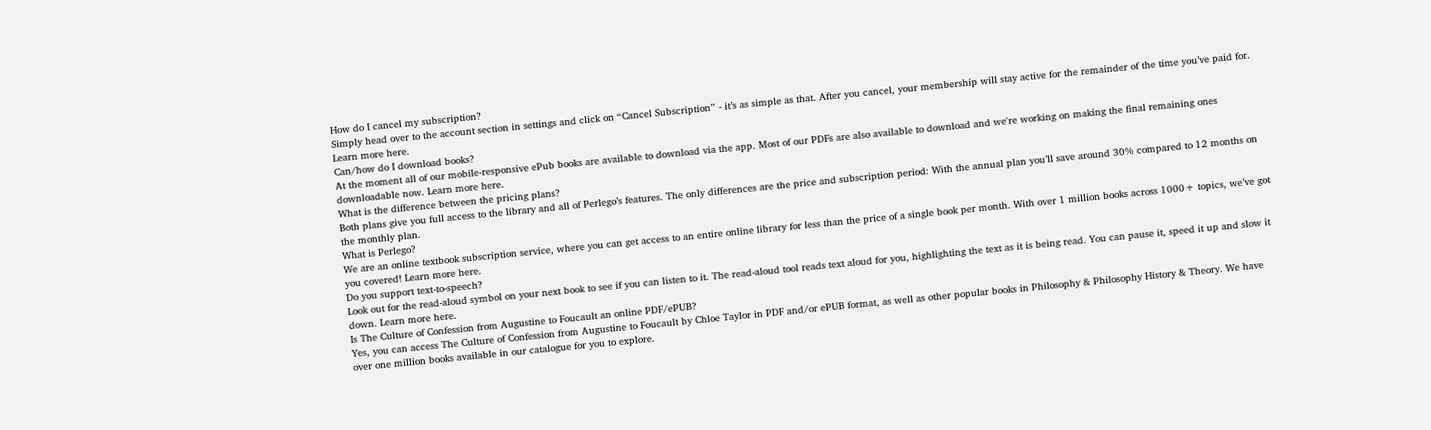How do I cancel my subscription?
Simply head over to the account section in settings and click on “Cancel Subscription” - it’s as simple as that. After you cancel, your membership will stay active for the remainder of the time you’ve paid for. Learn more here.
Can/how do I download books?
At the moment all of our mobile-responsive ePub books are available to download via the app. Most of our PDFs are also available to download and we're working on making the final remaining ones downloadable now. Learn more here.
What is the difference between the pricing plans?
Both plans give you full access to the library and all of Perlego’s features. The only differences are the price and subscription period: With the annual plan you’ll save around 30% compared to 12 months on the monthly plan.
What is Perlego?
We are an online textbook subscription service, where you can get access to an entire online library for less than the price of a single book per month. With over 1 million books across 1000+ topics, we’ve got you covered! Learn more here.
Do you support text-to-speech?
Look out for the read-aloud symbol on your next book to see if you can listen to it. The read-aloud tool reads text aloud for you, highlighting the text as it is being read. You can pause it, speed it up and slow it down. Learn more here.
Is The Culture of Confession from Augustine to Foucault an online PDF/ePUB?
Yes, you can access The Culture of Confession from Augustine to Foucault by Chloe Taylor in PDF and/or ePUB format, as well as other popular books in Philosophy & Philosophy History & Theory. We have over one million books available in our catalogue for you to explore.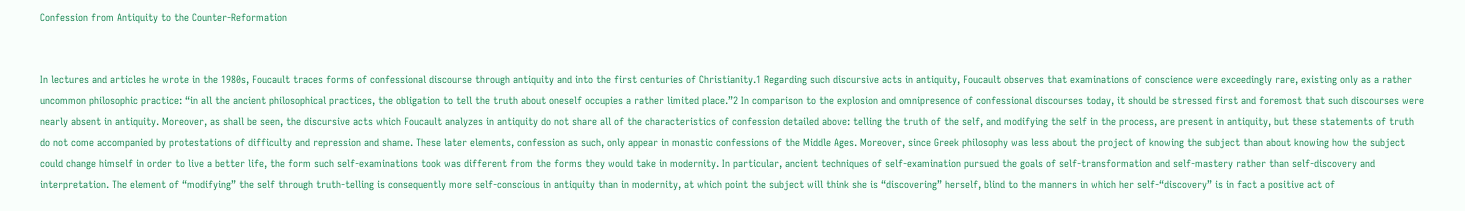Confession from Antiquity to the Counter-Reformation


In lectures and articles he wrote in the 1980s, Foucault traces forms of confessional discourse through antiquity and into the first centuries of Christianity.1 Regarding such discursive acts in antiquity, Foucault observes that examinations of conscience were exceedingly rare, existing only as a rather uncommon philosophic practice: “in all the ancient philosophical practices, the obligation to tell the truth about oneself occupies a rather limited place.”2 In comparison to the explosion and omnipresence of confessional discourses today, it should be stressed first and foremost that such discourses were nearly absent in antiquity. Moreover, as shall be seen, the discursive acts which Foucault analyzes in antiquity do not share all of the characteristics of confession detailed above: telling the truth of the self, and modifying the self in the process, are present in antiquity, but these statements of truth do not come accompanied by protestations of difficulty and repression and shame. These later elements, confession as such, only appear in monastic confessions of the Middle Ages. Moreover, since Greek philosophy was less about the project of knowing the subject than about knowing how the subject could change himself in order to live a better life, the form such self-examinations took was different from the forms they would take in modernity. In particular, ancient techniques of self-examination pursued the goals of self-transformation and self-mastery rather than self-discovery and interpretation. The element of “modifying” the self through truth-telling is consequently more self-conscious in antiquity than in modernity, at which point the subject will think she is “discovering” herself, blind to the manners in which her self-“discovery” is in fact a positive act of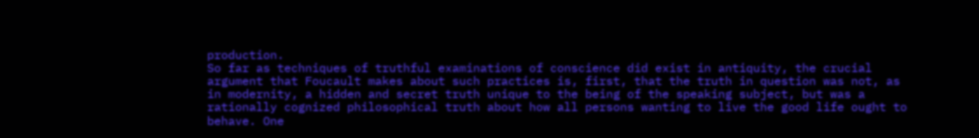production.
So far as techniques of truthful examinations of conscience did exist in antiquity, the crucial argument that Foucault makes about such practices is, first, that the truth in question was not, as in modernity, a hidden and secret truth unique to the being of the speaking subject, but was a rationally cognized philosophical truth about how all persons wanting to live the good life ought to behave. One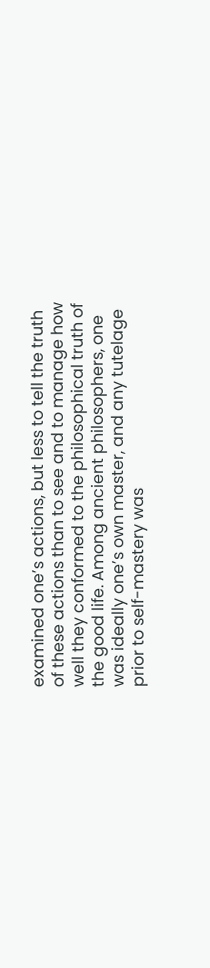examined one’s actions, but less to tell the truth of these actions than to see and to manage how well they conformed to the philosophical truth of the good life. Among ancient philosophers, one was ideally one’s own master, and any tutelage prior to self-mastery was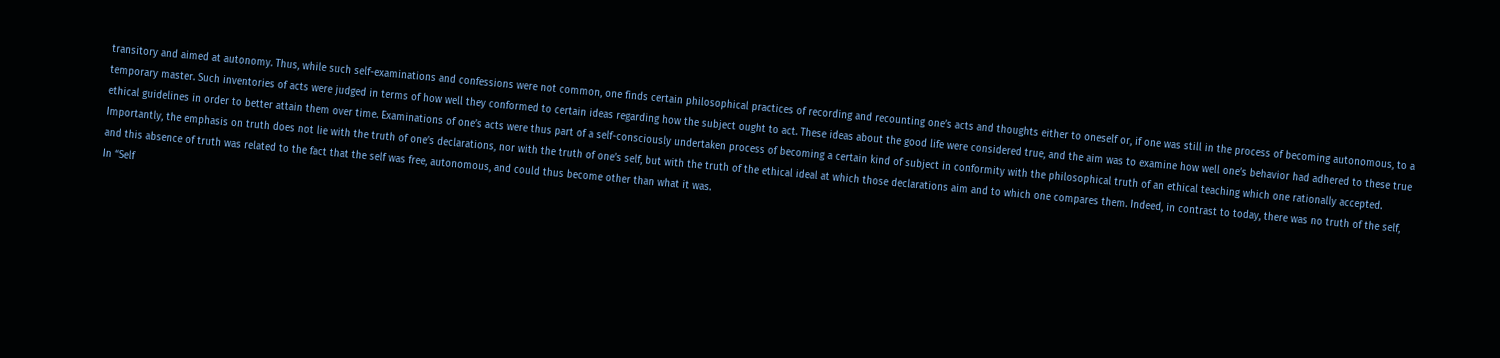transitory and aimed at autonomy. Thus, while such self-examinations and confessions were not common, one finds certain philosophical practices of recording and recounting one’s acts and thoughts either to oneself or, if one was still in the process of becoming autonomous, to a temporary master. Such inventories of acts were judged in terms of how well they conformed to certain ideas regarding how the subject ought to act. These ideas about the good life were considered true, and the aim was to examine how well one’s behavior had adhered to these true ethical guidelines in order to better attain them over time. Examinations of one’s acts were thus part of a self-consciously undertaken process of becoming a certain kind of subject in conformity with the philosophical truth of an ethical teaching which one rationally accepted. Importantly, the emphasis on truth does not lie with the truth of one’s declarations, nor with the truth of one’s self, but with the truth of the ethical ideal at which those declarations aim and to which one compares them. Indeed, in contrast to today, there was no truth of the self, and this absence of truth was related to the fact that the self was free, autonomous, and could thus become other than what it was.
In “Self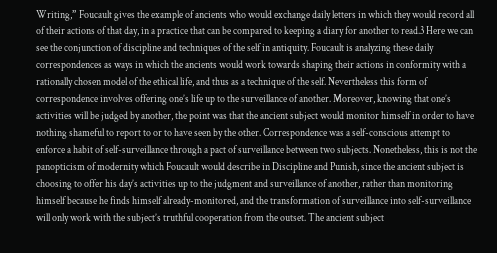Writing,” Foucault gives the example of ancients who would exchange daily letters in which they would record all of their actions of that day, in a practice that can be compared to keeping a diary for another to read.3 Here we can see the conjunction of discipline and techniques of the self in antiquity. Foucault is analyzing these daily correspondences as ways in which the ancients would work towards shaping their actions in conformity with a rationally chosen model of the ethical life, and thus as a technique of the self. Nevertheless this form of correspondence involves offering one’s life up to the surveillance of another. Moreover, knowing that one’s activities will be judged by another, the point was that the ancient subject would monitor himself in order to have nothing shameful to report to or to have seen by the other. Correspondence was a self-conscious attempt to enforce a habit of self-surveillance through a pact of surveillance between two subjects. Nonetheless, this is not the panopticism of modernity which Foucault would describe in Discipline and Punish, since the ancient subject is choosing to offer his day’s activities up to the judgment and surveillance of another, rather than monitoring himself because he finds himself already-monitored, and the transformation of surveillance into self-surveillance will only work with the subject’s truthful cooperation from the outset. The ancient subject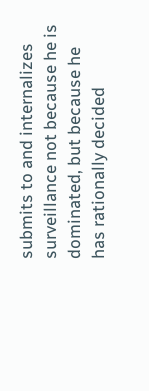submits to and internalizes surveillance not because he is dominated, but because he has rationally decided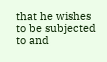that he wishes to be subjected to and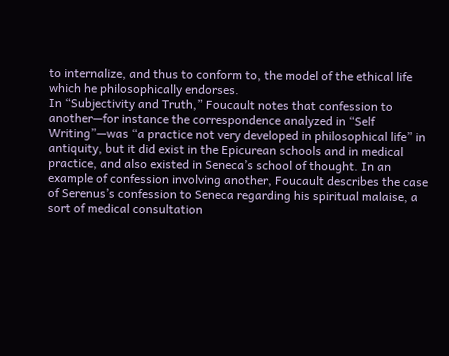to internalize, and thus to conform to, the model of the ethical life which he philosophically endorses.
In “Subjectivity and Truth,” Foucault notes that confession to another—for instance the correspondence analyzed in “Self Writing”—was “a practice not very developed in philosophical life” in antiquity, but it did exist in the Epicurean schools and in medical practice, and also existed in Seneca’s school of thought. In an example of confession involving another, Foucault describes the case of Serenus’s confession to Seneca regarding his spiritual malaise, a sort of medical consultation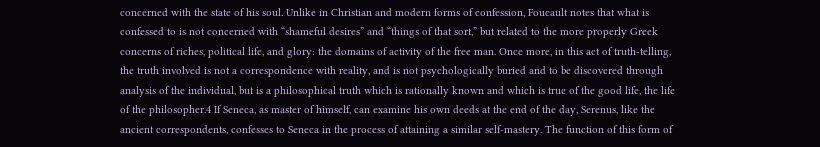concerned with the state of his soul. Unlike in Christian and modern forms of confession, Foucault notes that what is confessed to is not concerned with “shameful desires” and “things of that sort,” but related to the more properly Greek concerns of riches, political life, and glory: the domains of activity of the free man. Once more, in this act of truth-telling, the truth involved is not a correspondence with reality, and is not psychologically buried and to be discovered through analysis of the individual, but is a philosophical truth which is rationally known and which is true of the good life, the life of the philosopher.4 If Seneca, as master of himself, can examine his own deeds at the end of the day, Serenus, like the ancient correspondents, confesses to Seneca in the process of attaining a similar self-mastery. The function of this form of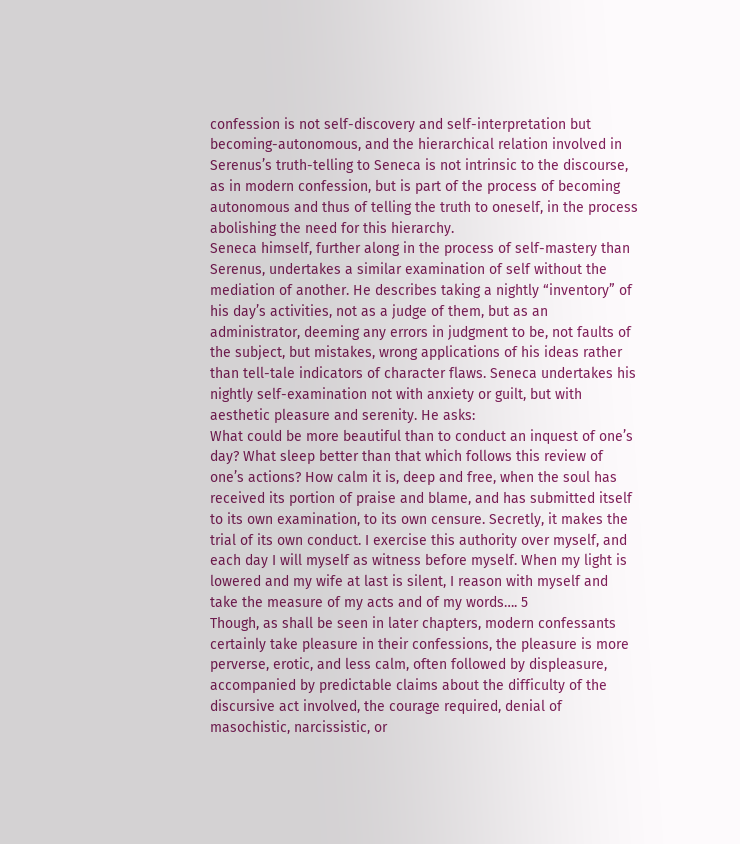confession is not self-discovery and self-interpretation but becoming-autonomous, and the hierarchical relation involved in Serenus’s truth-telling to Seneca is not intrinsic to the discourse, as in modern confession, but is part of the process of becoming autonomous and thus of telling the truth to oneself, in the process abolishing the need for this hierarchy.
Seneca himself, further along in the process of self-mastery than Serenus, undertakes a similar examination of self without the mediation of another. He describes taking a nightly “inventory” of his day’s activities, not as a judge of them, but as an administrator, deeming any errors in judgment to be, not faults of the subject, but mistakes, wrong applications of his ideas rather than tell-tale indicators of character flaws. Seneca undertakes his nightly self-examination not with anxiety or guilt, but with aesthetic pleasure and serenity. He asks:
What could be more beautiful than to conduct an inquest of one’s day? What sleep better than that which follows this review of one’s actions? How calm it is, deep and free, when the soul has received its portion of praise and blame, and has submitted itself to its own examination, to its own censure. Secretly, it makes the trial of its own conduct. I exercise this authority over myself, and each day I will myself as witness before myself. When my light is lowered and my wife at last is silent, I reason with myself and take the measure of my acts and of my words…. 5
Though, as shall be seen in later chapters, modern confessants certainly take pleasure in their confessions, the pleasure is more perverse, erotic, and less calm, often followed by displeasure, accompanied by predictable claims about the difficulty of the discursive act involved, the courage required, denial of masochistic, narcissistic, or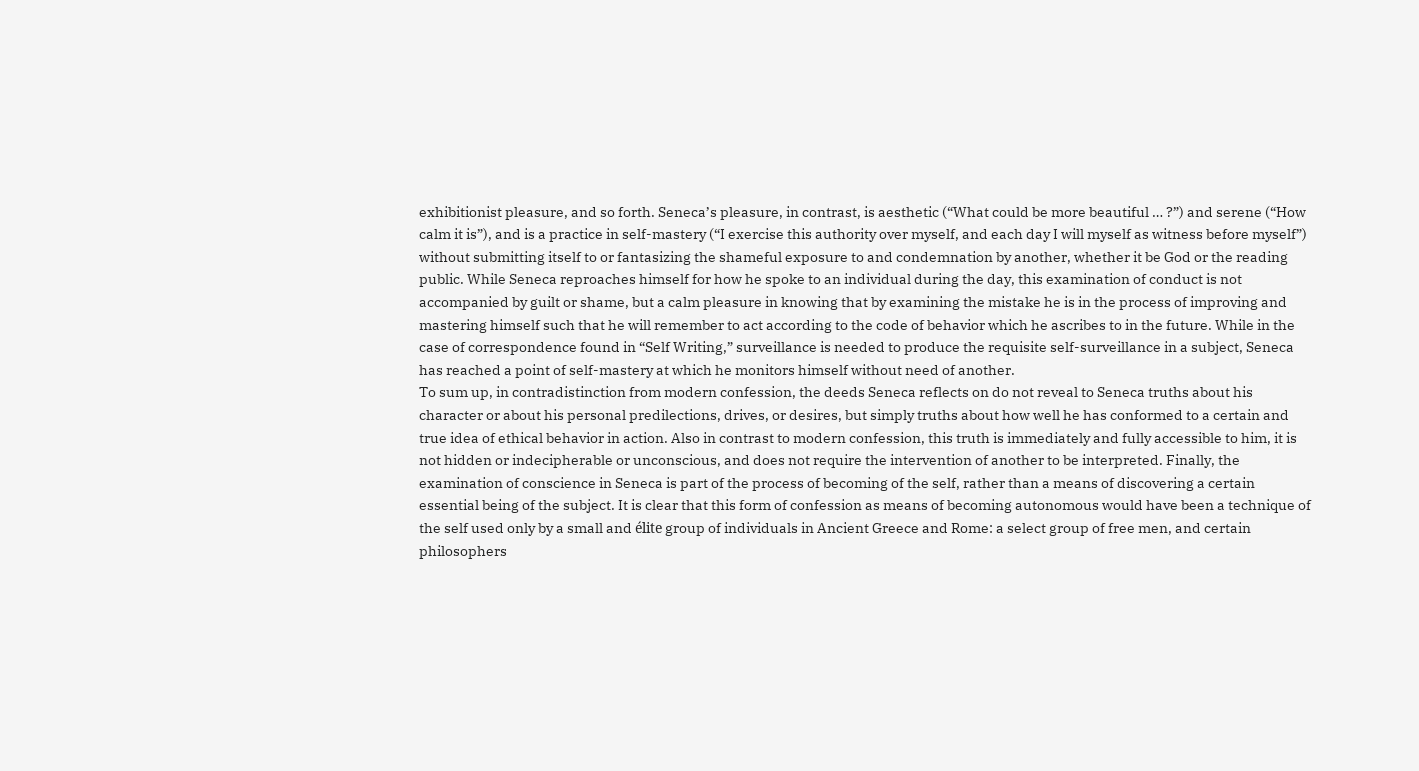exhibitionist pleasure, and so forth. Seneca’s pleasure, in contrast, is aesthetic (“What could be more beautiful … ?”) and serene (“How calm it is”), and is a practice in self-mastery (“I exercise this authority over myself, and each day I will myself as witness before myself”) without submitting itself to or fantasizing the shameful exposure to and condemnation by another, whether it be God or the reading public. While Seneca reproaches himself for how he spoke to an individual during the day, this examination of conduct is not accompanied by guilt or shame, but a calm pleasure in knowing that by examining the mistake he is in the process of improving and mastering himself such that he will remember to act according to the code of behavior which he ascribes to in the future. While in the case of correspondence found in “Self Writing,” surveillance is needed to produce the requisite self-surveillance in a subject, Seneca has reached a point of self-mastery at which he monitors himself without need of another.
To sum up, in contradistinction from modern confession, the deeds Seneca reflects on do not reveal to Seneca truths about his character or about his personal predilections, drives, or desires, but simply truths about how well he has conformed to a certain and true idea of ethical behavior in action. Also in contrast to modern confession, this truth is immediately and fully accessible to him, it is not hidden or indecipherable or unconscious, and does not require the intervention of another to be interpreted. Finally, the examination of conscience in Seneca is part of the process of becoming of the self, rather than a means of discovering a certain essential being of the subject. It is clear that this form of confession as means of becoming autonomous would have been a technique of the self used only by a small and élite group of individuals in Ancient Greece and Rome: a select group of free men, and certain philosophers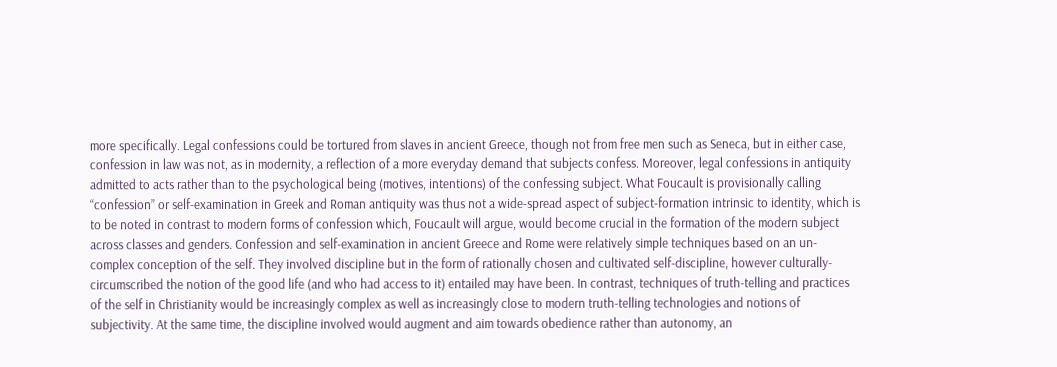more specifically. Legal confessions could be tortured from slaves in ancient Greece, though not from free men such as Seneca, but in either case, confession in law was not, as in modernity, a reflection of a more everyday demand that subjects confess. Moreover, legal confessions in antiquity admitted to acts rather than to the psychological being (motives, intentions) of the confessing subject. What Foucault is provisionally calling “confession” or self-examination in Greek and Roman antiquity was thus not a wide-spread aspect of subject-formation intrinsic to identity, which is to be noted in contrast to modern forms of confession which, Foucault will argue, would become crucial in the formation of the modern subject across classes and genders. Confession and self-examination in ancient Greece and Rome were relatively simple techniques based on an un-complex conception of the self. They involved discipline but in the form of rationally chosen and cultivated self-discipline, however culturally-circumscribed the notion of the good life (and who had access to it) entailed may have been. In contrast, techniques of truth-telling and practices of the self in Christianity would be increasingly complex as well as increasingly close to modern truth-telling technologies and notions of subjectivity. At the same time, the discipline involved would augment and aim towards obedience rather than autonomy, an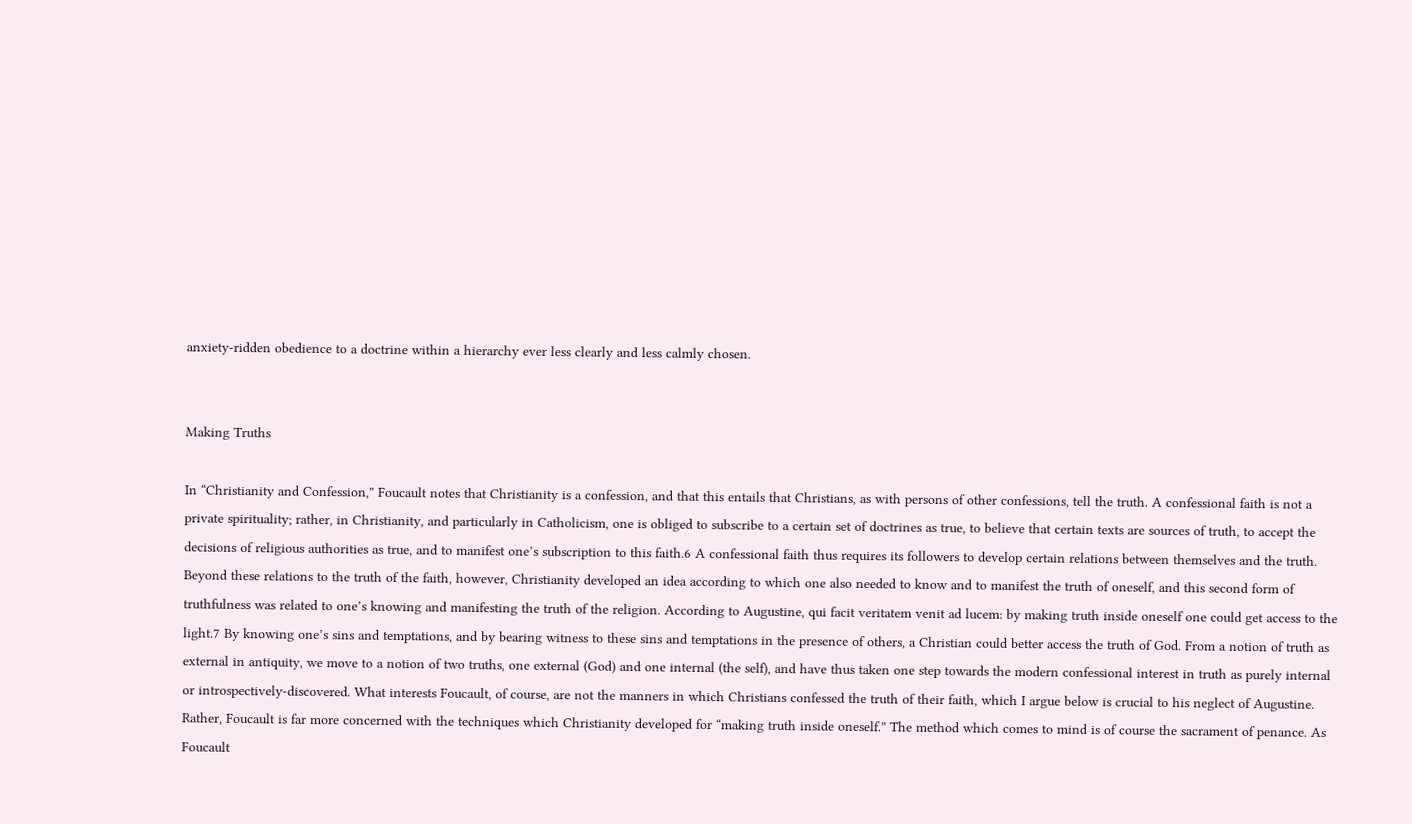anxiety-ridden obedience to a doctrine within a hierarchy ever less clearly and less calmly chosen.


Making Truths

In “Christianity and Confession,” Foucault notes that Christianity is a confession, and that this entails that Christians, as with persons of other confessions, tell the truth. A confessional faith is not a private spirituality; rather, in Christianity, and particularly in Catholicism, one is obliged to subscribe to a certain set of doctrines as true, to believe that certain texts are sources of truth, to accept the decisions of religious authorities as true, and to manifest one’s subscription to this faith.6 A confessional faith thus requires its followers to develop certain relations between themselves and the truth. Beyond these relations to the truth of the faith, however, Christianity developed an idea according to which one also needed to know and to manifest the truth of oneself, and this second form of truthfulness was related to one’s knowing and manifesting the truth of the religion. According to Augustine, qui facit veritatem venit ad lucem: by making truth inside oneself one could get access to the light.7 By knowing one’s sins and temptations, and by bearing witness to these sins and temptations in the presence of others, a Christian could better access the truth of God. From a notion of truth as external in antiquity, we move to a notion of two truths, one external (God) and one internal (the self), and have thus taken one step towards the modern confessional interest in truth as purely internal or introspectively-discovered. What interests Foucault, of course, are not the manners in which Christians confessed the truth of their faith, which I argue below is crucial to his neglect of Augustine. Rather, Foucault is far more concerned with the techniques which Christianity developed for “making truth inside oneself.” The method which comes to mind is of course the sacrament of penance. As Foucault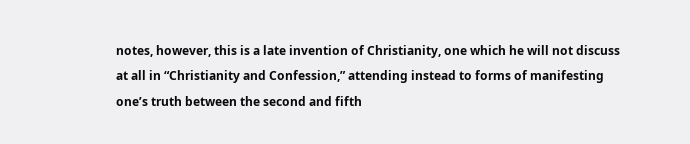notes, however, this is a late invention of Christianity, one which he will not discuss at all in “Christianity and Confession,” attending instead to forms of manifesting one’s truth between the second and fifth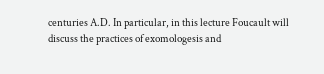centuries A.D. In particular, in this lecture Foucault will discuss the practices of exomologesis and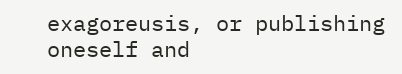exagoreusis, or publishing oneself and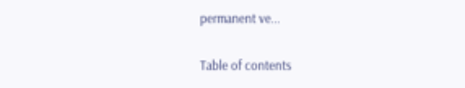permanent ve...

Table of contents